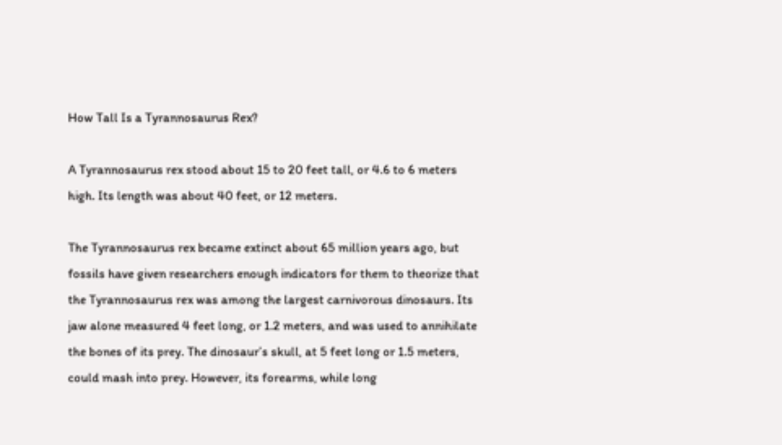How Tall Is a Tyrannosaurus Rex?

A Tyrannosaurus rex stood about 15 to 20 feet tall, or 4.6 to 6 meters high. Its length was about 40 feet, or 12 meters.

The Tyrannosaurus rex became extinct about 65 million years ago, but fossils have given researchers enough indicators for them to theorize that the Tyrannosaurus rex was among the largest carnivorous dinosaurs. Its jaw alone measured 4 feet long, or 1.2 meters, and was used to annihilate the bones of its prey. The dinosaur’s skull, at 5 feet long or 1.5 meters, could mash into prey. However, its forearms, while long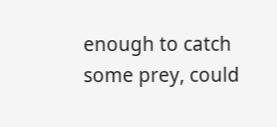enough to catch some prey, could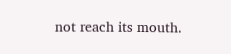not reach its mouth.